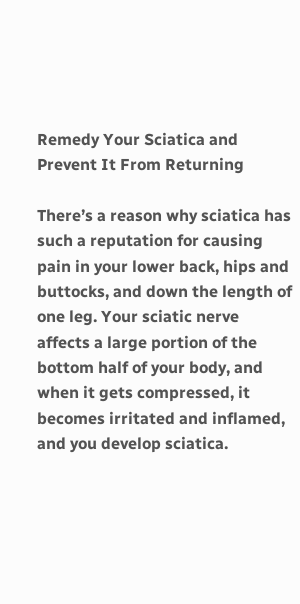Remedy Your Sciatica and Prevent It From Returning

There’s a reason why sciatica has such a reputation for causing pain in your lower back, hips and buttocks, and down the length of one leg. Your sciatic nerve affects a large portion of the bottom half of your body, and when it gets compressed, it becomes irritated and inflamed, and you develop sciatica.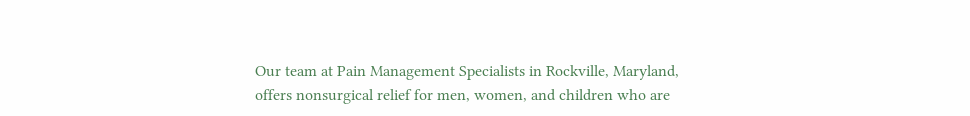Our team at Pain Management Specialists in Rockville, Maryland, offers nonsurgical relief for men, women, and children who are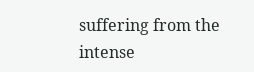suffering from the intense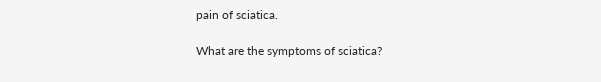pain of sciatica.

What are the symptoms of sciatica?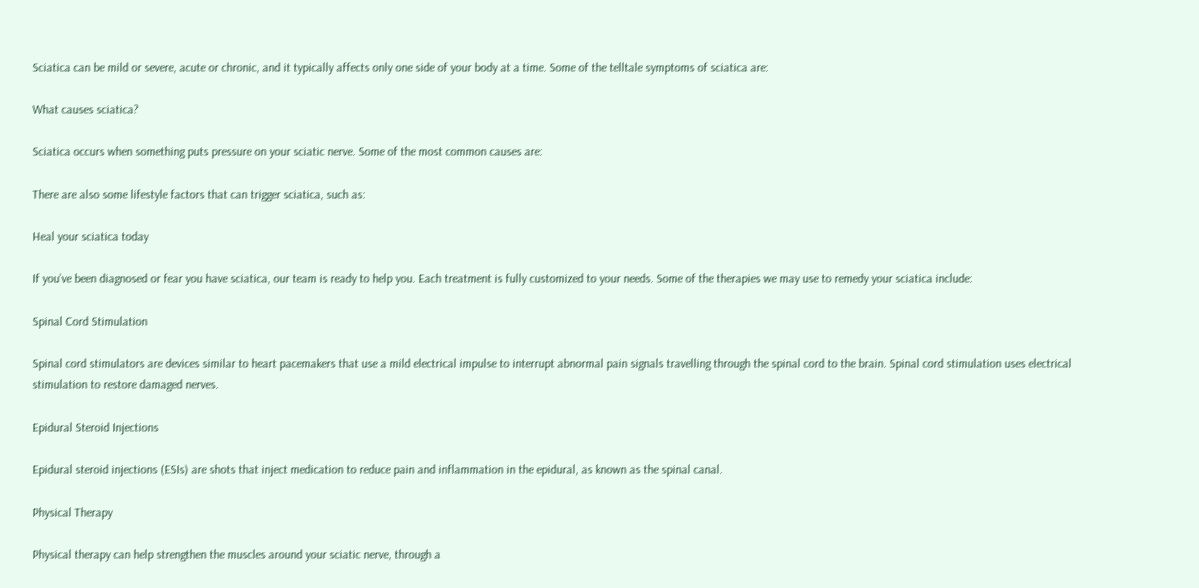Sciatica can be mild or severe, acute or chronic, and it typically affects only one side of your body at a time. Some of the telltale symptoms of sciatica are:

What causes sciatica?

Sciatica occurs when something puts pressure on your sciatic nerve. Some of the most common causes are:

There are also some lifestyle factors that can trigger sciatica, such as:

Heal your sciatica today

If you’ve been diagnosed or fear you have sciatica, our team is ready to help you. Each treatment is fully customized to your needs. Some of the therapies we may use to remedy your sciatica include:

Spinal Cord Stimulation

Spinal cord stimulators are devices similar to heart pacemakers that use a mild electrical impulse to interrupt abnormal pain signals travelling through the spinal cord to the brain. Spinal cord stimulation uses electrical stimulation to restore damaged nerves.

Epidural Steroid Injections

Epidural steroid injections (ESIs) are shots that inject medication to reduce pain and inflammation in the epidural, as known as the spinal canal.

Physical Therapy

Physical therapy can help strengthen the muscles around your sciatic nerve, through a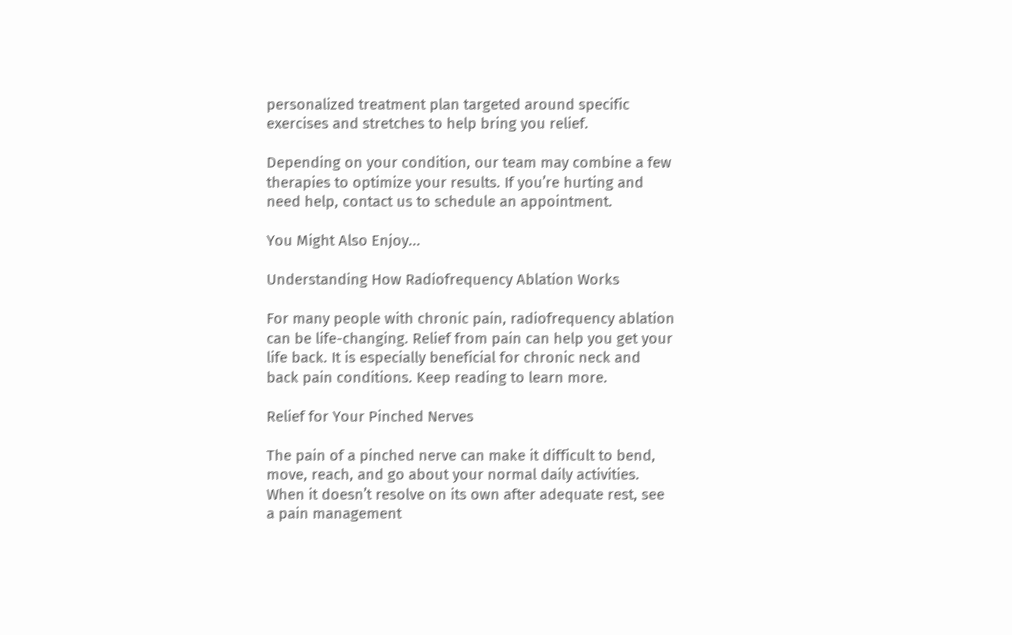personalized treatment plan targeted around specific exercises and stretches to help bring you relief.

Depending on your condition, our team may combine a few therapies to optimize your results. If you’re hurting and need help, contact us to schedule an appointment.

You Might Also Enjoy...

Understanding How Radiofrequency Ablation Works

For many people with chronic pain, radiofrequency ablation can be life-changing. Relief from pain can help you get your life back. It is especially beneficial for chronic neck and back pain conditions. Keep reading to learn more.

Relief for Your Pinched Nerves

The pain of a pinched nerve can make it difficult to bend, move, reach, and go about your normal daily activities. When it doesn’t resolve on its own after adequate rest, see a pain management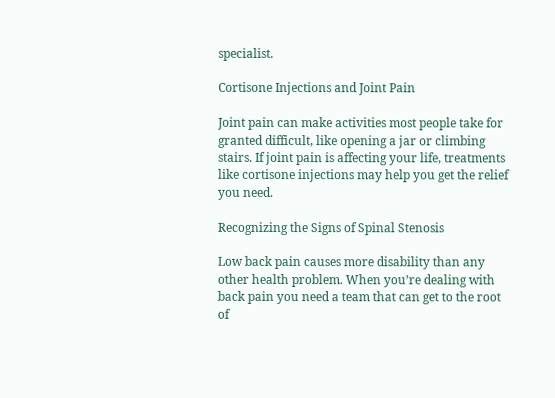specialist.

Cortisone Injections and Joint Pain

Joint pain can make activities most people take for granted difficult, like opening a jar or climbing stairs. If joint pain is affecting your life, treatments like cortisone injections may help you get the relief you need.

Recognizing the Signs of Spinal Stenosis

Low back pain causes more disability than any other health problem. When you’re dealing with back pain you need a team that can get to the root of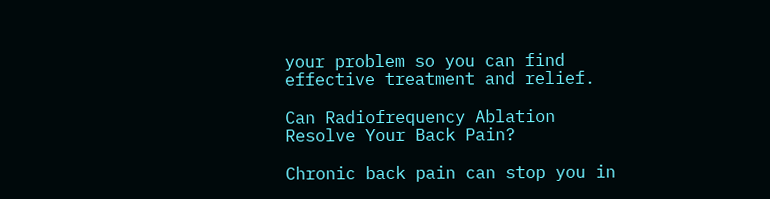your problem so you can find effective treatment and relief.

Can Radiofrequency Ablation Resolve Your Back Pain?

Chronic back pain can stop you in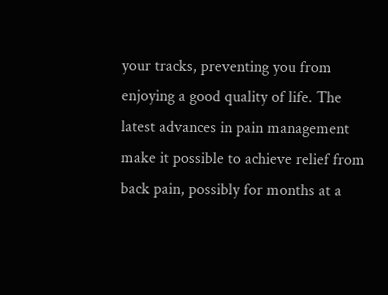your tracks, preventing you from enjoying a good quality of life. The latest advances in pain management make it possible to achieve relief from back pain, possibly for months at a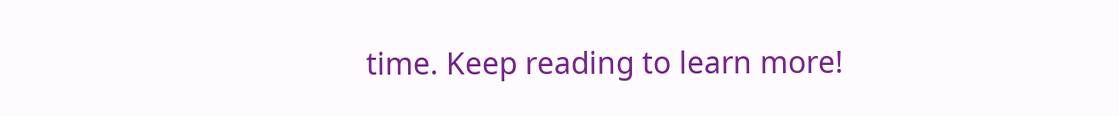time. Keep reading to learn more!